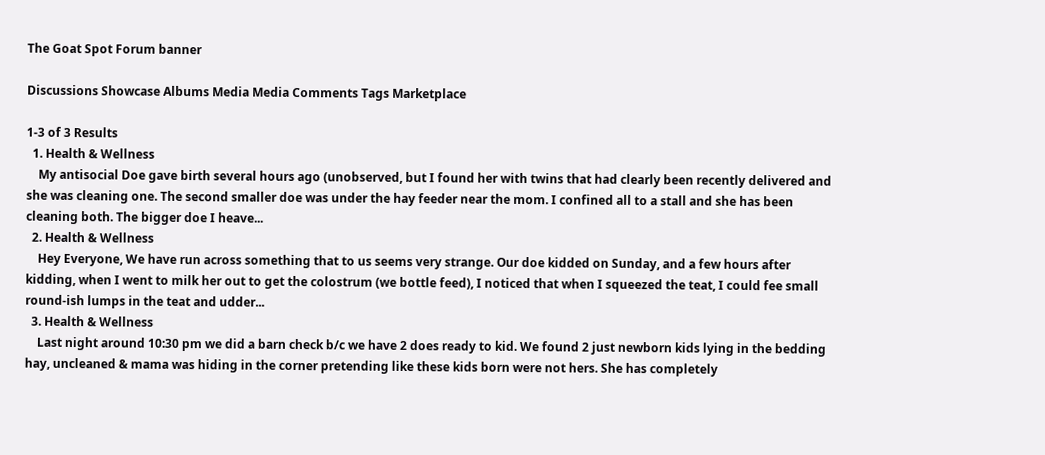The Goat Spot Forum banner

Discussions Showcase Albums Media Media Comments Tags Marketplace

1-3 of 3 Results
  1. Health & Wellness
    My antisocial Doe gave birth several hours ago (unobserved, but I found her with twins that had clearly been recently delivered and she was cleaning one. The second smaller doe was under the hay feeder near the mom. I confined all to a stall and she has been cleaning both. The bigger doe I heave...
  2. Health & Wellness
    Hey Everyone, We have run across something that to us seems very strange. Our doe kidded on Sunday, and a few hours after kidding, when I went to milk her out to get the colostrum (we bottle feed), I noticed that when I squeezed the teat, I could fee small round-ish lumps in the teat and udder...
  3. Health & Wellness
    Last night around 10:30 pm we did a barn check b/c we have 2 does ready to kid. We found 2 just newborn kids lying in the bedding hay, uncleaned & mama was hiding in the corner pretending like these kids born were not hers. She has completely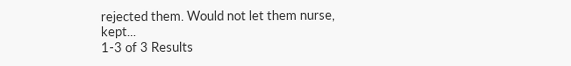rejected them. Would not let them nurse, kept...
1-3 of 3 Results